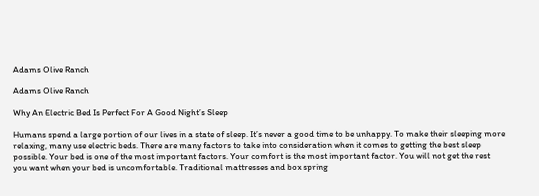Adams Olive Ranch

Adams Olive Ranch

Why An Electric Bed Is Perfect For A Good Night’s Sleep

Humans spend a large portion of our lives in a state of sleep. It’s never a good time to be unhappy. To make their sleeping more relaxing, many use electric beds. There are many factors to take into consideration when it comes to getting the best sleep possible. Your bed is one of the most important factors. Your comfort is the most important factor. You will not get the rest you want when your bed is uncomfortable. Traditional mattresses and box spring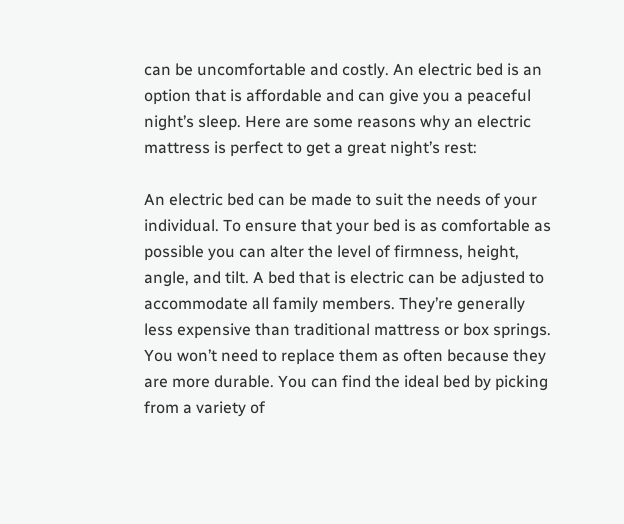can be uncomfortable and costly. An electric bed is an option that is affordable and can give you a peaceful night’s sleep. Here are some reasons why an electric mattress is perfect to get a great night’s rest:

An electric bed can be made to suit the needs of your individual. To ensure that your bed is as comfortable as possible you can alter the level of firmness, height, angle, and tilt. A bed that is electric can be adjusted to accommodate all family members. They’re generally less expensive than traditional mattress or box springs. You won’t need to replace them as often because they are more durable. You can find the ideal bed by picking from a variety of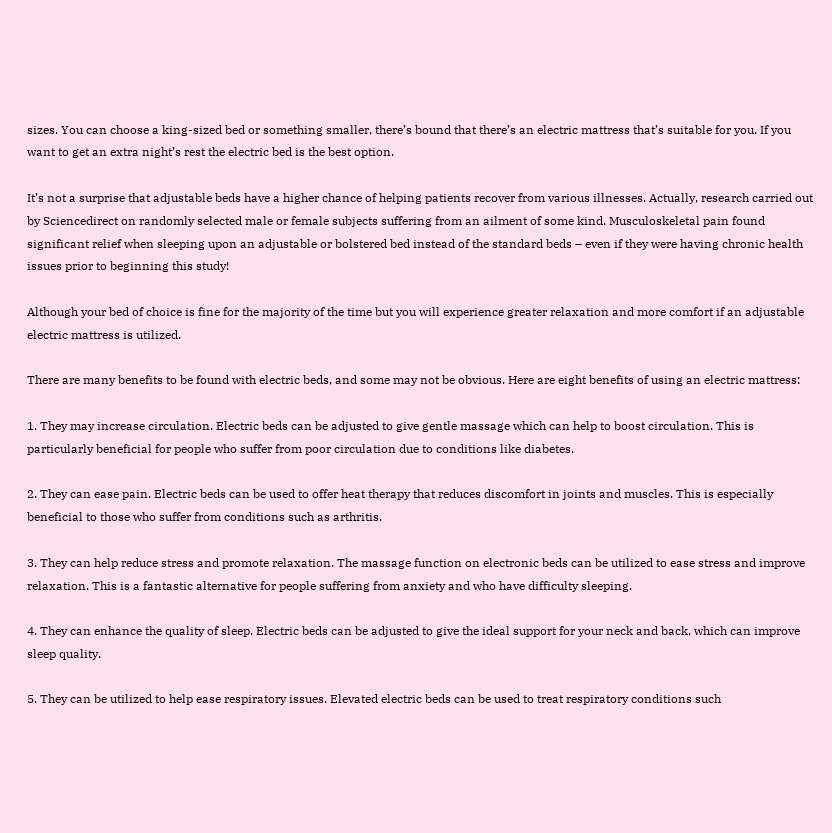sizes. You can choose a king-sized bed or something smaller, there’s bound that there’s an electric mattress that’s suitable for you. If you want to get an extra night’s rest the electric bed is the best option.

It’s not a surprise that adjustable beds have a higher chance of helping patients recover from various illnesses. Actually, research carried out by Sciencedirect on randomly selected male or female subjects suffering from an ailment of some kind. Musculoskeletal pain found significant relief when sleeping upon an adjustable or bolstered bed instead of the standard beds – even if they were having chronic health issues prior to beginning this study!

Although your bed of choice is fine for the majority of the time but you will experience greater relaxation and more comfort if an adjustable electric mattress is utilized.

There are many benefits to be found with electric beds, and some may not be obvious. Here are eight benefits of using an electric mattress:

1. They may increase circulation. Electric beds can be adjusted to give gentle massage which can help to boost circulation. This is particularly beneficial for people who suffer from poor circulation due to conditions like diabetes.

2. They can ease pain. Electric beds can be used to offer heat therapy that reduces discomfort in joints and muscles. This is especially beneficial to those who suffer from conditions such as arthritis.

3. They can help reduce stress and promote relaxation. The massage function on electronic beds can be utilized to ease stress and improve relaxation. This is a fantastic alternative for people suffering from anxiety and who have difficulty sleeping.

4. They can enhance the quality of sleep. Electric beds can be adjusted to give the ideal support for your neck and back, which can improve sleep quality.

5. They can be utilized to help ease respiratory issues. Elevated electric beds can be used to treat respiratory conditions such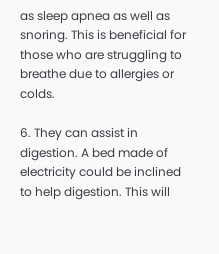as sleep apnea as well as snoring. This is beneficial for those who are struggling to breathe due to allergies or colds.

6. They can assist in digestion. A bed made of electricity could be inclined to help digestion. This will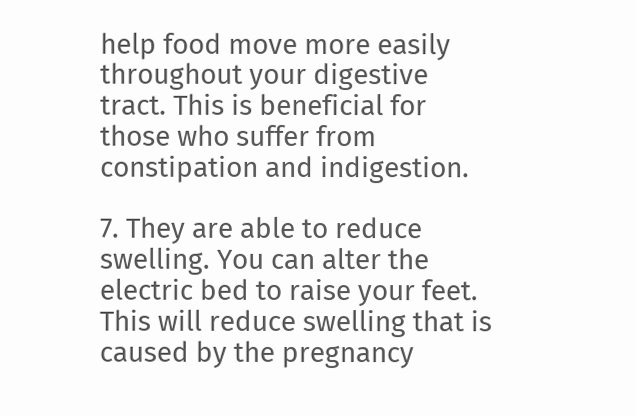help food move more easily throughout your digestive tract. This is beneficial for those who suffer from constipation and indigestion.

7. They are able to reduce swelling. You can alter the electric bed to raise your feet. This will reduce swelling that is caused by the pregnancy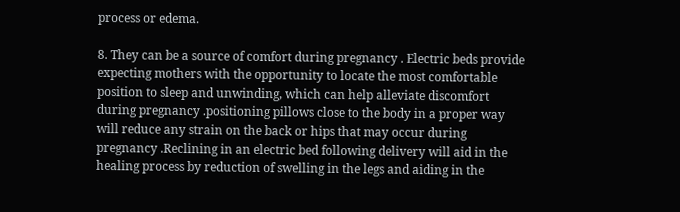process or edema.

8. They can be a source of comfort during pregnancy . Electric beds provide expecting mothers with the opportunity to locate the most comfortable position to sleep and unwinding, which can help alleviate discomfort during pregnancy .positioning pillows close to the body in a proper way will reduce any strain on the back or hips that may occur during pregnancy .Reclining in an electric bed following delivery will aid in the healing process by reduction of swelling in the legs and aiding in the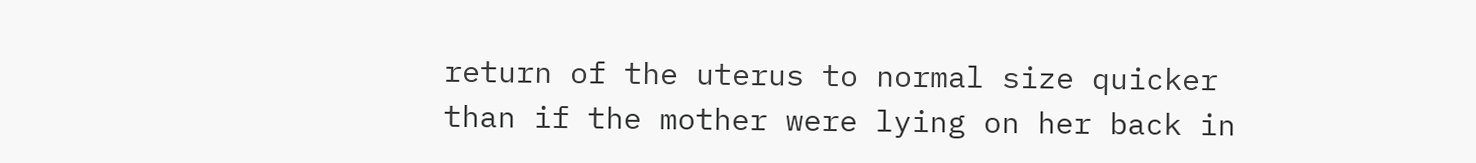return of the uterus to normal size quicker than if the mother were lying on her back in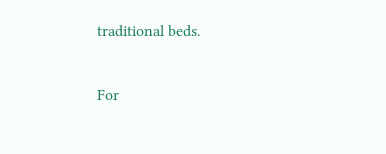traditional beds.

For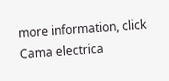more information, click Cama electrica